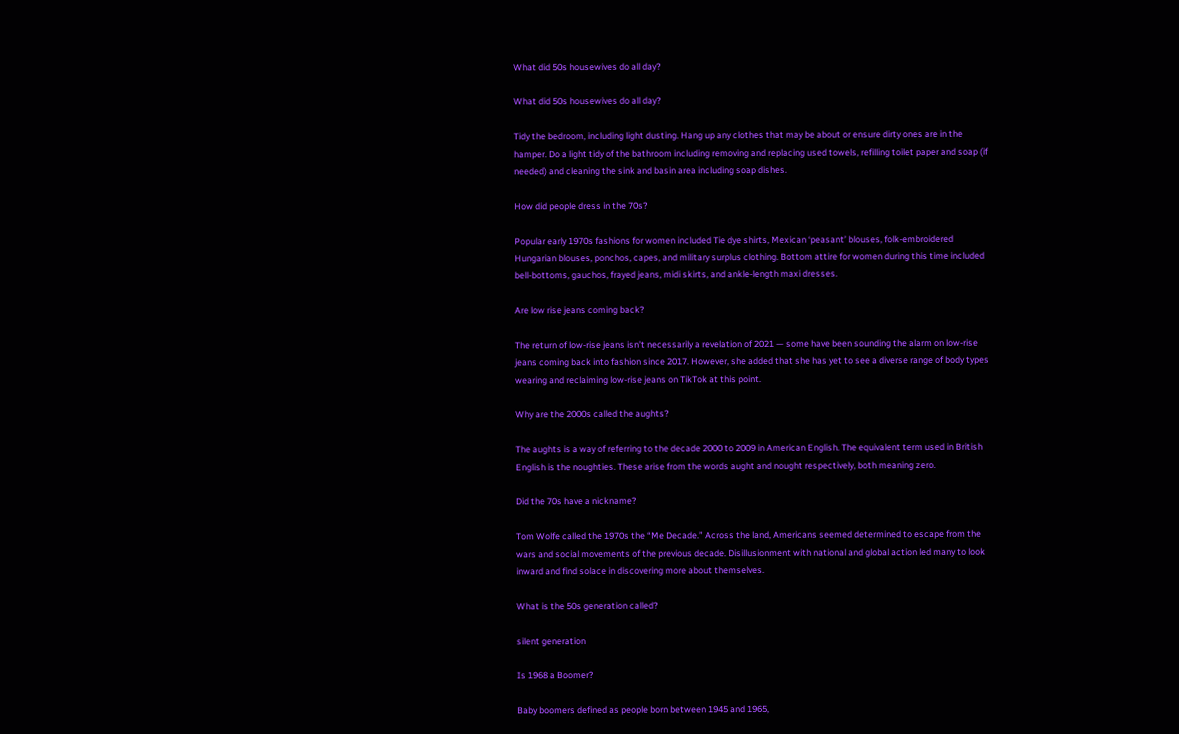What did 50s housewives do all day?

What did 50s housewives do all day?

Tidy the bedroom, including light dusting. Hang up any clothes that may be about or ensure dirty ones are in the hamper. Do a light tidy of the bathroom including removing and replacing used towels, refilling toilet paper and soap (if needed) and cleaning the sink and basin area including soap dishes.

How did people dress in the 70s?

Popular early 1970s fashions for women included Tie dye shirts, Mexican ‘peasant’ blouses, folk-embroidered Hungarian blouses, ponchos, capes, and military surplus clothing. Bottom attire for women during this time included bell-bottoms, gauchos, frayed jeans, midi skirts, and ankle-length maxi dresses.

Are low rise jeans coming back?

The return of low-rise jeans isn’t necessarily a revelation of 2021 — some have been sounding the alarm on low-rise jeans coming back into fashion since 2017. However, she added that she has yet to see a diverse range of body types wearing and reclaiming low-rise jeans on TikTok at this point.

Why are the 2000s called the aughts?

The aughts is a way of referring to the decade 2000 to 2009 in American English. The equivalent term used in British English is the noughties. These arise from the words aught and nought respectively, both meaning zero.

Did the 70s have a nickname?

Tom Wolfe called the 1970s the “Me Decade.” Across the land, Americans seemed determined to escape from the wars and social movements of the previous decade. Disillusionment with national and global action led many to look inward and find solace in discovering more about themselves.

What is the 50s generation called?

silent generation

Is 1968 a Boomer?

Baby boomers defined as people born between 1945 and 1965,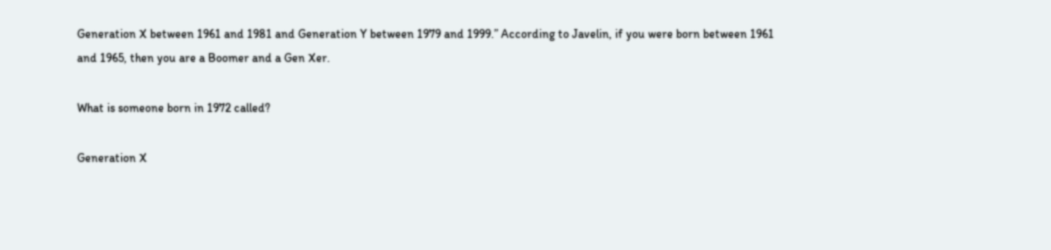Generation X between 1961 and 1981 and Generation Y between 1979 and 1999.” According to Javelin, if you were born between 1961 and 1965, then you are a Boomer and a Gen Xer.

What is someone born in 1972 called?

Generation X